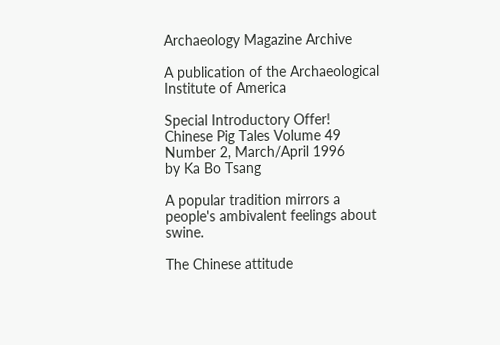Archaeology Magazine Archive

A publication of the Archaeological Institute of America

Special Introductory Offer!
Chinese Pig Tales Volume 49 Number 2, March/April 1996
by Ka Bo Tsang

A popular tradition mirrors a people's ambivalent feelings about swine.

The Chinese attitude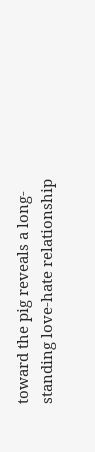toward the pig reveals a long-standing love-hate relationship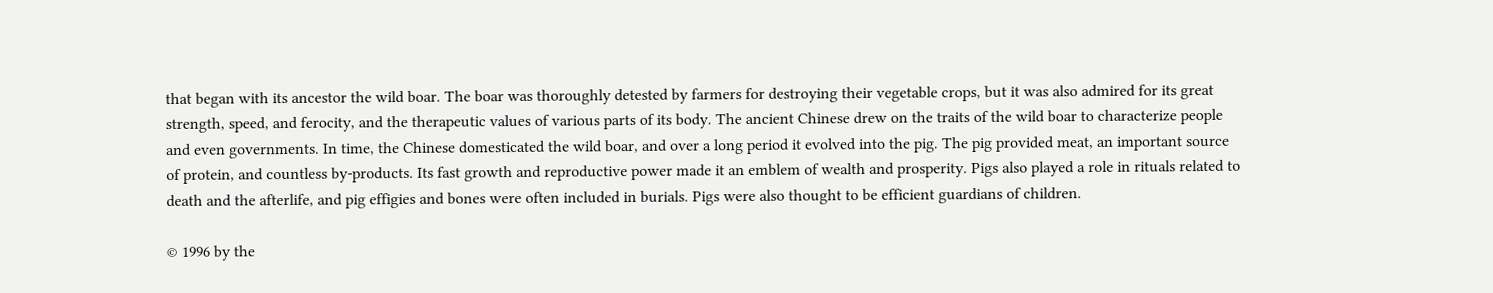that began with its ancestor the wild boar. The boar was thoroughly detested by farmers for destroying their vegetable crops, but it was also admired for its great strength, speed, and ferocity, and the therapeutic values of various parts of its body. The ancient Chinese drew on the traits of the wild boar to characterize people and even governments. In time, the Chinese domesticated the wild boar, and over a long period it evolved into the pig. The pig provided meat, an important source of protein, and countless by-products. Its fast growth and reproductive power made it an emblem of wealth and prosperity. Pigs also played a role in rituals related to death and the afterlife, and pig effigies and bones were often included in burials. Pigs were also thought to be efficient guardians of children.

© 1996 by the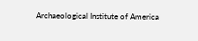Archaeological Institute of America